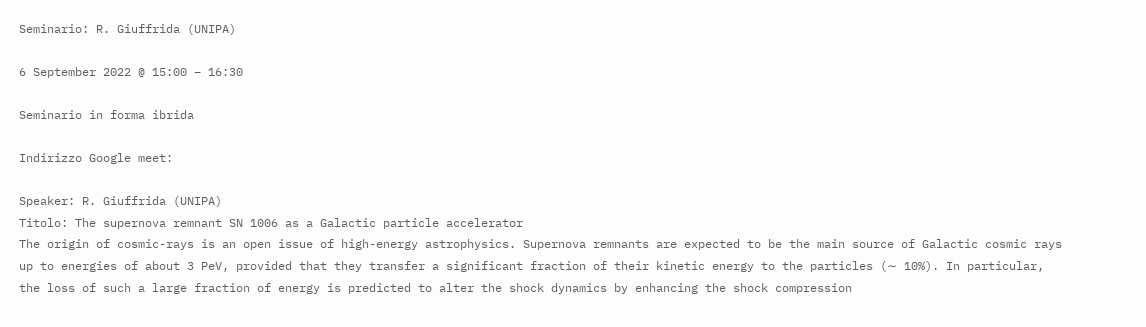Seminario: R. Giuffrida (UNIPA)

6 September 2022 @ 15:00 – 16:30

Seminario in forma ibrida

Indirizzo Google meet:

Speaker: R. Giuffrida (UNIPA)
Titolo: The supernova remnant SN 1006 as a Galactic particle accelerator
The origin of cosmic-rays is an open issue of high-energy astrophysics. Supernova remnants are expected to be the main source of Galactic cosmic rays up to energies of about 3 PeV, provided that they transfer a significant fraction of their kinetic energy to the particles (∼ 10%). In particular, the loss of such a large fraction of energy is predicted to alter the shock dynamics by enhancing the shock compression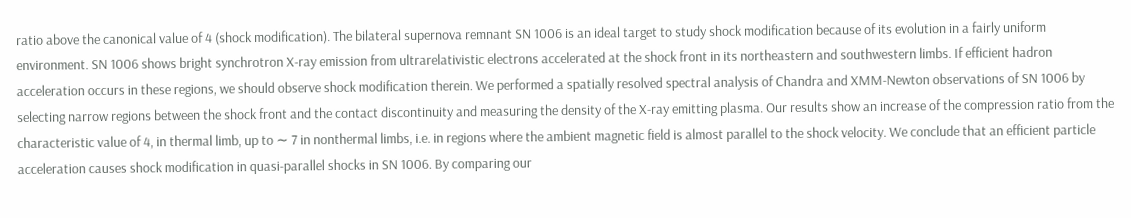ratio above the canonical value of 4 (shock modification). The bilateral supernova remnant SN 1006 is an ideal target to study shock modification because of its evolution in a fairly uniform environment. SN 1006 shows bright synchrotron X-ray emission from ultrarelativistic electrons accelerated at the shock front in its northeastern and southwestern limbs. If efficient hadron acceleration occurs in these regions, we should observe shock modification therein. We performed a spatially resolved spectral analysis of Chandra and XMM-Newton observations of SN 1006 by selecting narrow regions between the shock front and the contact discontinuity and measuring the density of the X-ray emitting plasma. Our results show an increase of the compression ratio from the characteristic value of 4, in thermal limb, up to ∼ 7 in nonthermal limbs, i.e. in regions where the ambient magnetic field is almost parallel to the shock velocity. We conclude that an efficient particle acceleration causes shock modification in quasi-parallel shocks in SN 1006. By comparing our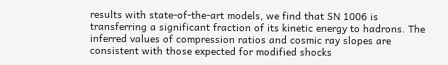results with state-of-the-art models, we find that SN 1006 is transferring a significant fraction of its kinetic energy to hadrons. The inferred values of compression ratios and cosmic ray slopes are consistent with those expected for modified shocks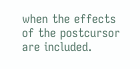when the effects of the postcursor are included.